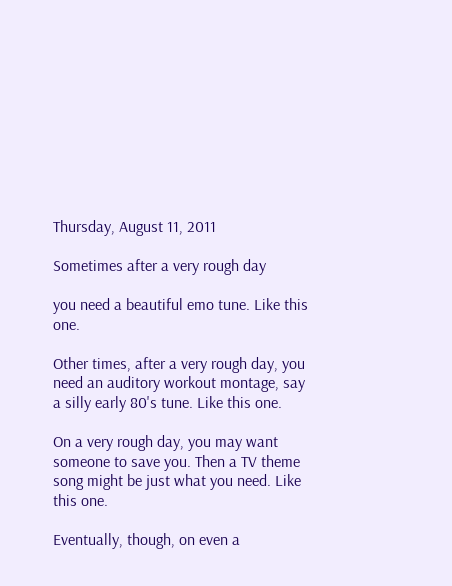Thursday, August 11, 2011

Sometimes after a very rough day

you need a beautiful emo tune. Like this one.

Other times, after a very rough day, you need an auditory workout montage, say a silly early 80's tune. Like this one.

On a very rough day, you may want someone to save you. Then a TV theme song might be just what you need. Like this one.

Eventually, though, on even a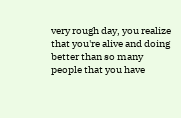very rough day, you realize that you're alive and doing better than so many people that you have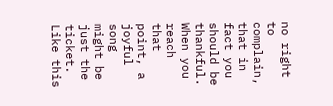no right to complain, that in fact you should be thankful. When you reach that point, a joyful song might be just the ticket. Like this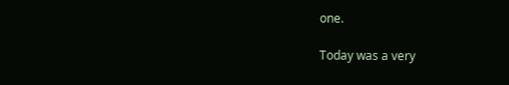one.

Today was a very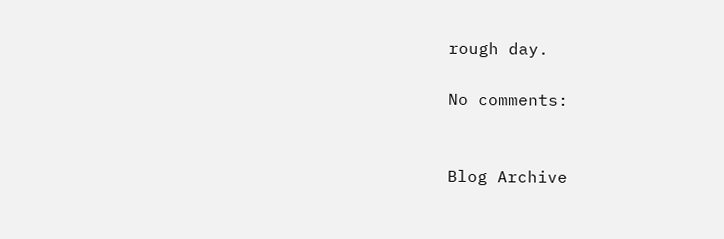rough day.

No comments:


Blog Archive